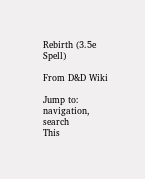Rebirth (3.5e Spell)

From D&D Wiki

Jump to: navigation, search
This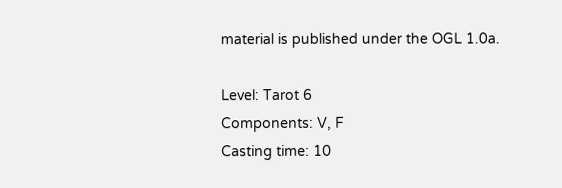material is published under the OGL 1.0a.

Level: Tarot 6
Components: V, F
Casting time: 10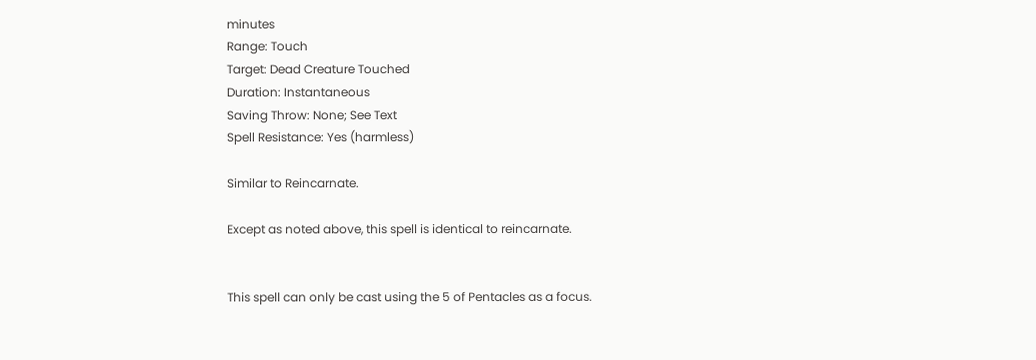minutes
Range: Touch
Target: Dead Creature Touched
Duration: Instantaneous
Saving Throw: None; See Text
Spell Resistance: Yes (harmless)

Similar to Reincarnate.

Except as noted above, this spell is identical to reincarnate.


This spell can only be cast using the 5 of Pentacles as a focus.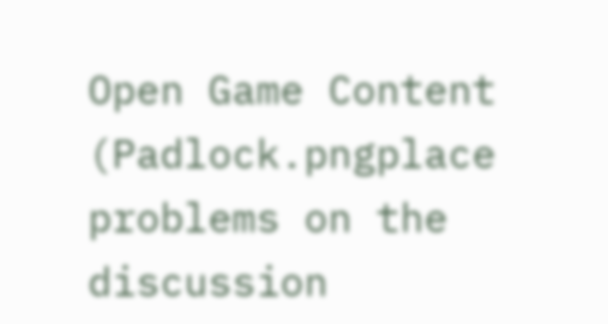Open Game Content (Padlock.pngplace problems on the discussion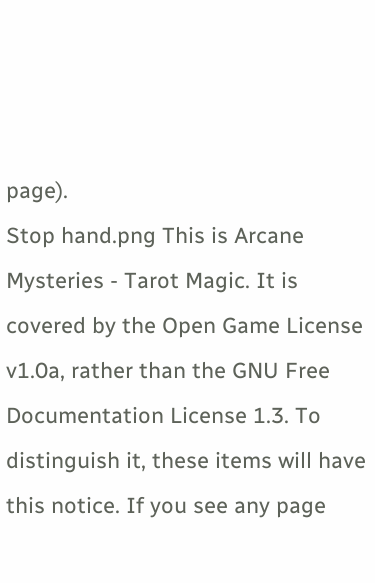page).
Stop hand.png This is Arcane Mysteries - Tarot Magic. It is covered by the Open Game License v1.0a, rather than the GNU Free Documentation License 1.3. To distinguish it, these items will have this notice. If you see any page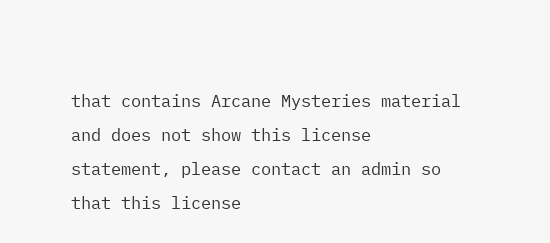that contains Arcane Mysteries material and does not show this license statement, please contact an admin so that this license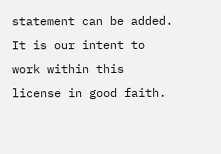statement can be added. It is our intent to work within this license in good faith.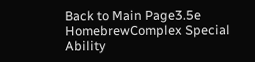Back to Main Page3.5e HomebrewComplex Special Ability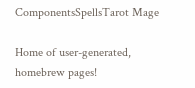ComponentsSpellsTarot Mage

Home of user-generated,
homebrew pages!